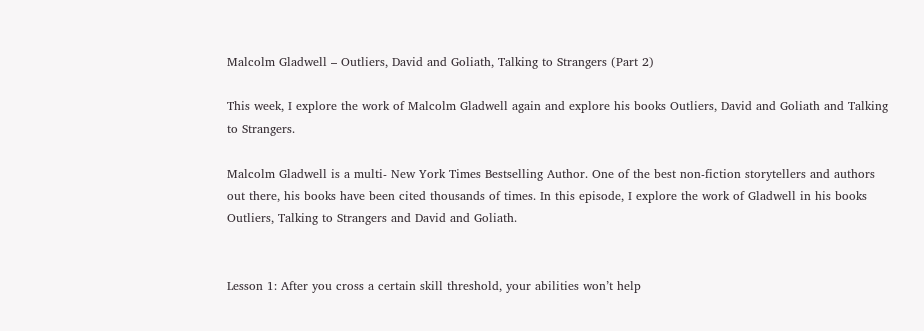Malcolm Gladwell – Outliers, David and Goliath, Talking to Strangers (Part 2)

This week, I explore the work of Malcolm Gladwell again and explore his books Outliers, David and Goliath and Talking to Strangers.

Malcolm Gladwell is a multi- New York Times Bestselling Author. One of the best non-fiction storytellers and authors out there, his books have been cited thousands of times. In this episode, I explore the work of Gladwell in his books Outliers, Talking to Strangers and David and Goliath.


Lesson 1: After you cross a certain skill threshold, your abilities won’t help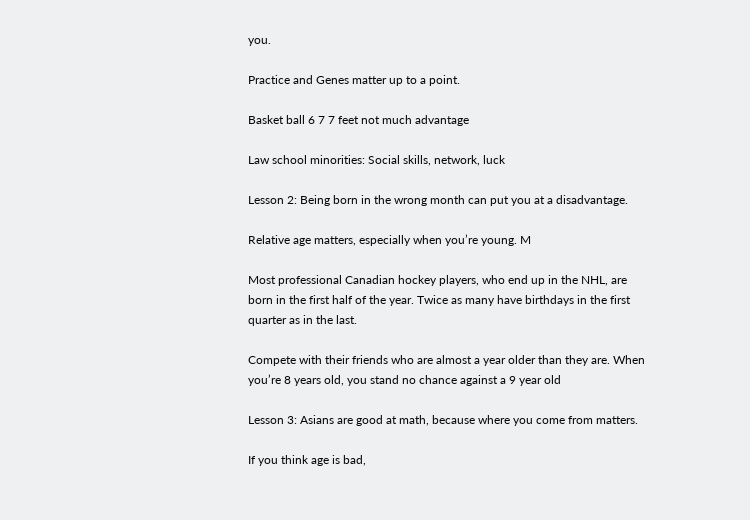you.

Practice and Genes matter up to a point.

Basket ball 6 7 7 feet not much advantage

Law school minorities: Social skills, network, luck

Lesson 2: Being born in the wrong month can put you at a disadvantage.

Relative age matters, especially when you’re young. M

Most professional Canadian hockey players, who end up in the NHL, are born in the first half of the year. Twice as many have birthdays in the first quarter as in the last.

Compete with their friends who are almost a year older than they are. When you’re 8 years old, you stand no chance against a 9 year old

Lesson 3: Asians are good at math, because where you come from matters.

If you think age is bad,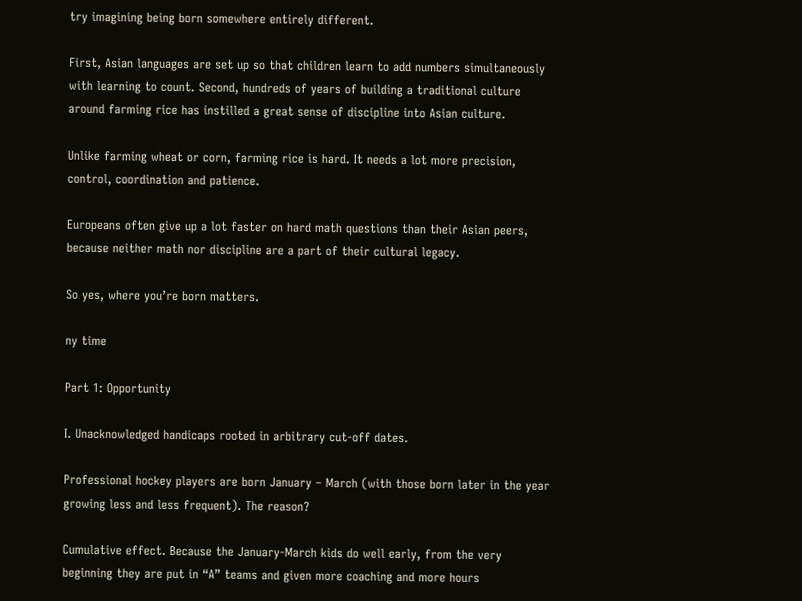try imagining being born somewhere entirely different.

First, Asian languages are set up so that children learn to add numbers simultaneously with learning to count. Second, hundreds of years of building a traditional culture around farming rice has instilled a great sense of discipline into Asian culture.

Unlike farming wheat or corn, farming rice is hard. It needs a lot more precision, control, coordination and patience.

Europeans often give up a lot faster on hard math questions than their Asian peers, because neither math nor discipline are a part of their cultural legacy.

So yes, where you’re born matters.

ny time

Part 1: Opportunity

I. Unacknowledged handicaps rooted in arbitrary cut-off dates.

Professional hockey players are born January – March (with those born later in the year growing less and less frequent). The reason?

Cumulative effect. Because the January-March kids do well early, from the very beginning they are put in “A” teams and given more coaching and more hours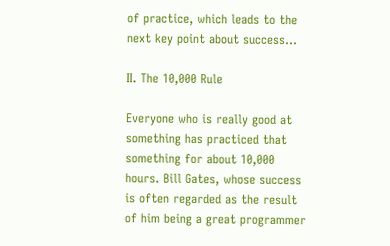of practice, which leads to the next key point about success…

II. The 10,000 Rule

Everyone who is really good at something has practiced that something for about 10,000 hours. Bill Gates, whose success is often regarded as the result of him being a great programmer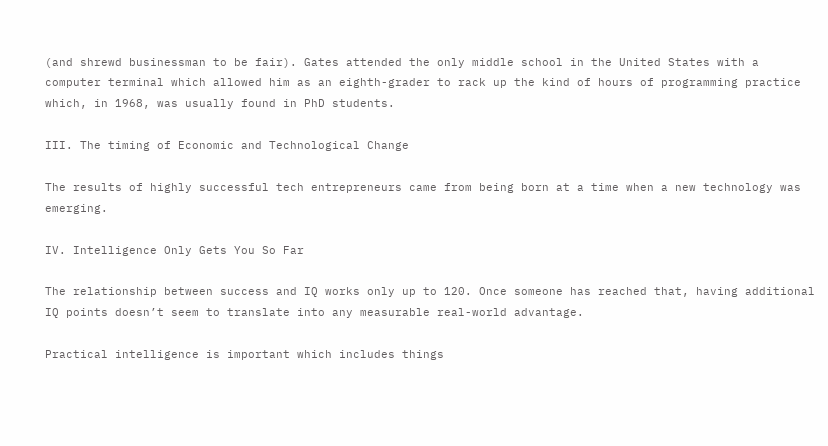(and shrewd businessman to be fair). Gates attended the only middle school in the United States with a computer terminal which allowed him as an eighth-grader to rack up the kind of hours of programming practice which, in 1968, was usually found in PhD students.

III. The timing of Economic and Technological Change

The results of highly successful tech entrepreneurs came from being born at a time when a new technology was emerging.

IV. Intelligence Only Gets You So Far

The relationship between success and IQ works only up to 120. Once someone has reached that, having additional IQ points doesn’t seem to translate into any measurable real-world advantage.

Practical intelligence is important which includes things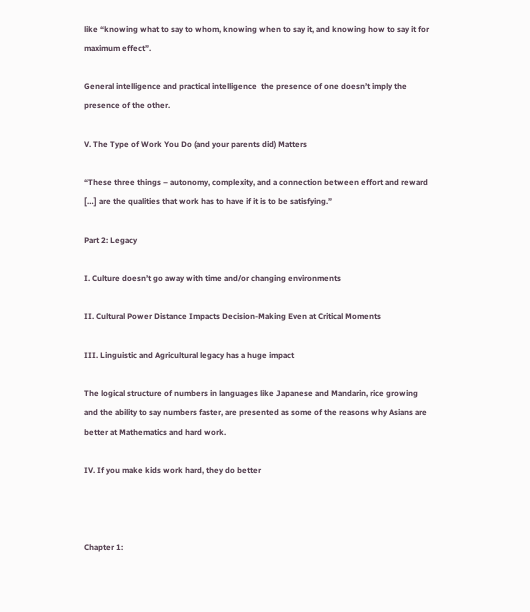like “knowing what to say to whom, knowing when to say it, and knowing how to say it for maximum effect”.

General intelligence and practical intelligence  the presence of one doesn’t imply the presence of the other.

V. The Type of Work You Do (and your parents did) Matters

“These three things – autonomy, complexity, and a connection between effort and reward […] are the qualities that work has to have if it is to be satisfying.”

Part 2: Legacy

I. Culture doesn’t go away with time and/or changing environments

II. Cultural Power Distance Impacts Decision-Making Even at Critical Moments

III. Linguistic and Agricultural legacy has a huge impact

The logical structure of numbers in languages like Japanese and Mandarin, rice growing and the ability to say numbers faster, are presented as some of the reasons why Asians are better at Mathematics and hard work.

IV. If you make kids work hard, they do better



Chapter 1: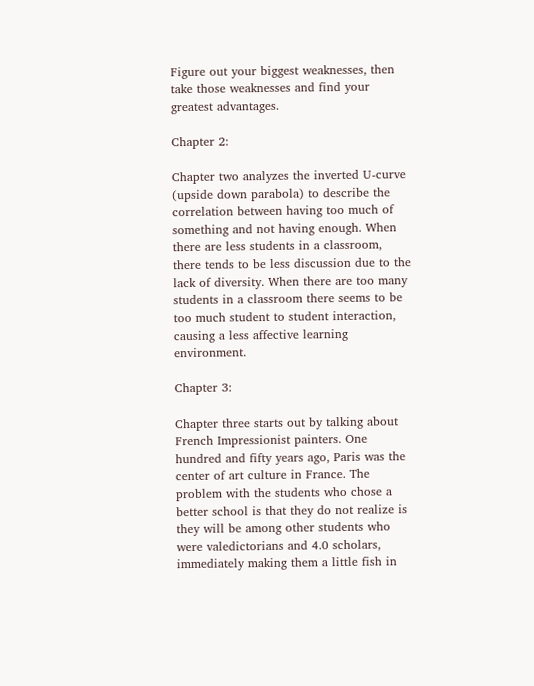Figure out your biggest weaknesses, then take those weaknesses and find your greatest advantages.

Chapter 2:

Chapter two analyzes the inverted U-curve (upside down parabola) to describe the correlation between having too much of something and not having enough. When there are less students in a classroom, there tends to be less discussion due to the lack of diversity. When there are too many students in a classroom there seems to be too much student to student interaction, causing a less affective learning environment.

Chapter 3:

Chapter three starts out by talking about French Impressionist painters. One hundred and fifty years ago, Paris was the center of art culture in France. The problem with the students who chose a better school is that they do not realize is they will be among other students who were valedictorians and 4.0 scholars, immediately making them a little fish in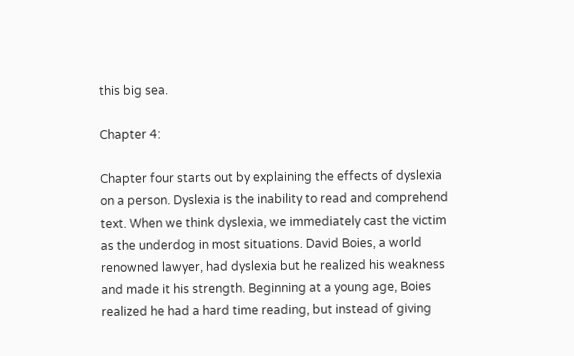this big sea.

Chapter 4:

Chapter four starts out by explaining the effects of dyslexia on a person. Dyslexia is the inability to read and comprehend text. When we think dyslexia, we immediately cast the victim as the underdog in most situations. David Boies, a world renowned lawyer, had dyslexia but he realized his weakness and made it his strength. Beginning at a young age, Boies realized he had a hard time reading, but instead of giving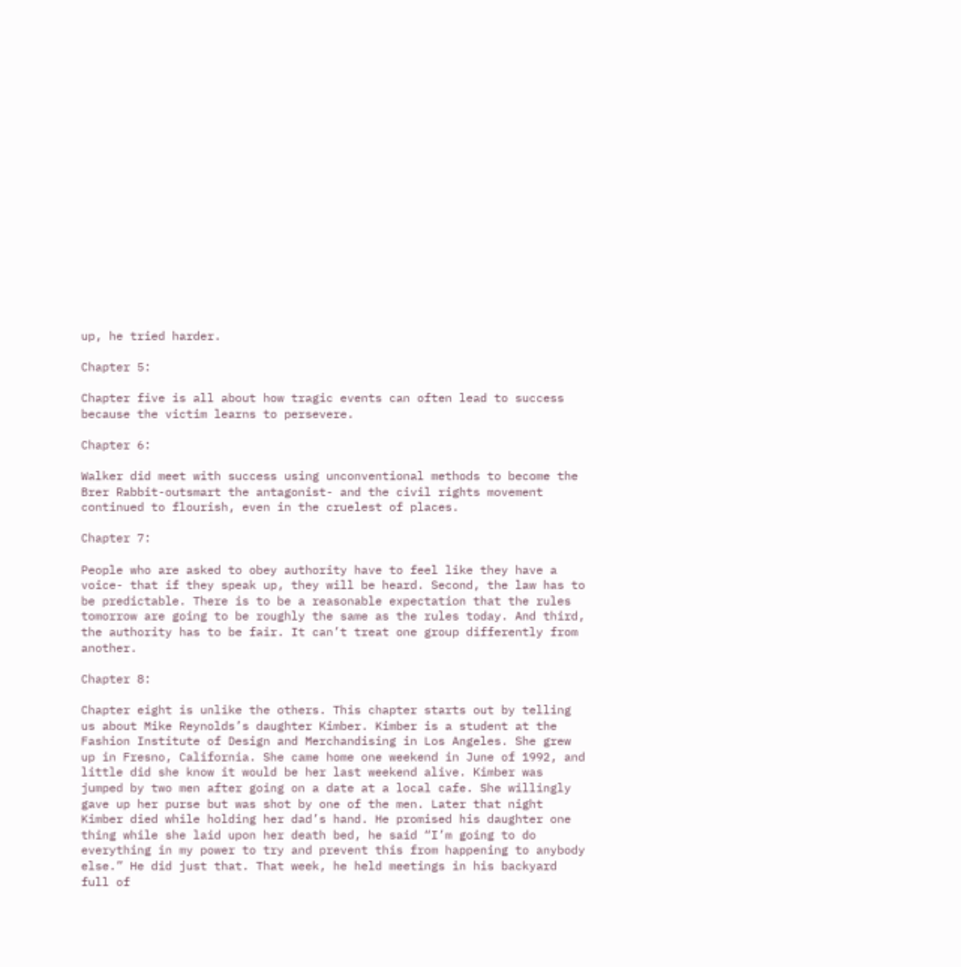up, he tried harder.

Chapter 5:

Chapter five is all about how tragic events can often lead to success because the victim learns to persevere.

Chapter 6:

Walker did meet with success using unconventional methods to become the Brer Rabbit-outsmart the antagonist- and the civil rights movement continued to flourish, even in the cruelest of places.

Chapter 7:

People who are asked to obey authority have to feel like they have a voice- that if they speak up, they will be heard. Second, the law has to be predictable. There is to be a reasonable expectation that the rules tomorrow are going to be roughly the same as the rules today. And third, the authority has to be fair. It can’t treat one group differently from another.

Chapter 8:

Chapter eight is unlike the others. This chapter starts out by telling us about Mike Reynolds’s daughter Kimber. Kimber is a student at the Fashion Institute of Design and Merchandising in Los Angeles. She grew up in Fresno, California. She came home one weekend in June of 1992, and little did she know it would be her last weekend alive. Kimber was jumped by two men after going on a date at a local cafe. She willingly gave up her purse but was shot by one of the men. Later that night Kimber died while holding her dad’s hand. He promised his daughter one thing while she laid upon her death bed, he said “I’m going to do everything in my power to try and prevent this from happening to anybody else.” He did just that. That week, he held meetings in his backyard full of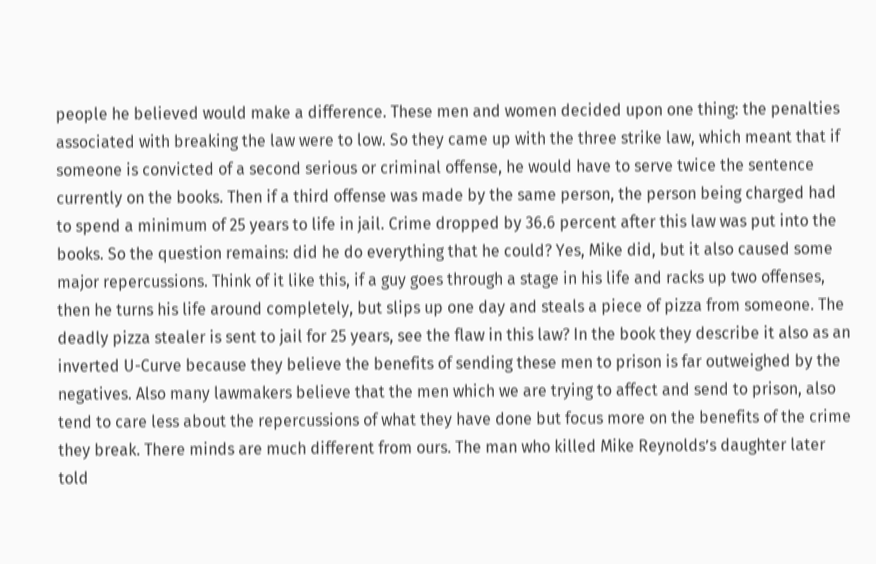people he believed would make a difference. These men and women decided upon one thing: the penalties associated with breaking the law were to low. So they came up with the three strike law, which meant that if someone is convicted of a second serious or criminal offense, he would have to serve twice the sentence currently on the books. Then if a third offense was made by the same person, the person being charged had to spend a minimum of 25 years to life in jail. Crime dropped by 36.6 percent after this law was put into the books. So the question remains: did he do everything that he could? Yes, Mike did, but it also caused some major repercussions. Think of it like this, if a guy goes through a stage in his life and racks up two offenses, then he turns his life around completely, but slips up one day and steals a piece of pizza from someone. The deadly pizza stealer is sent to jail for 25 years, see the flaw in this law? In the book they describe it also as an inverted U-Curve because they believe the benefits of sending these men to prison is far outweighed by the negatives. Also many lawmakers believe that the men which we are trying to affect and send to prison, also tend to care less about the repercussions of what they have done but focus more on the benefits of the crime they break. There minds are much different from ours. The man who killed Mike Reynolds’s daughter later told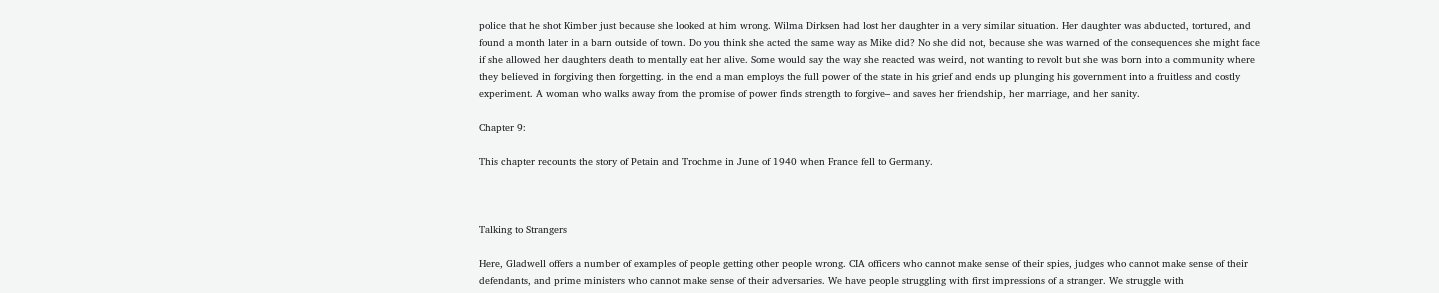police that he shot Kimber just because she looked at him wrong. Wilma Dirksen had lost her daughter in a very similar situation. Her daughter was abducted, tortured, and found a month later in a barn outside of town. Do you think she acted the same way as Mike did? No she did not, because she was warned of the consequences she might face if she allowed her daughters death to mentally eat her alive. Some would say the way she reacted was weird, not wanting to revolt but she was born into a community where they believed in forgiving then forgetting. in the end a man employs the full power of the state in his grief and ends up plunging his government into a fruitless and costly experiment. A woman who walks away from the promise of power finds strength to forgive– and saves her friendship, her marriage, and her sanity.

Chapter 9:

This chapter recounts the story of Petain and Trochme in June of 1940 when France fell to Germany.



Talking to Strangers

Here, Gladwell offers a number of examples of people getting other people wrong. CIA officers who cannot make sense of their spies, judges who cannot make sense of their defendants, and prime ministers who cannot make sense of their adversaries. We have people struggling with first impressions of a stranger. We struggle with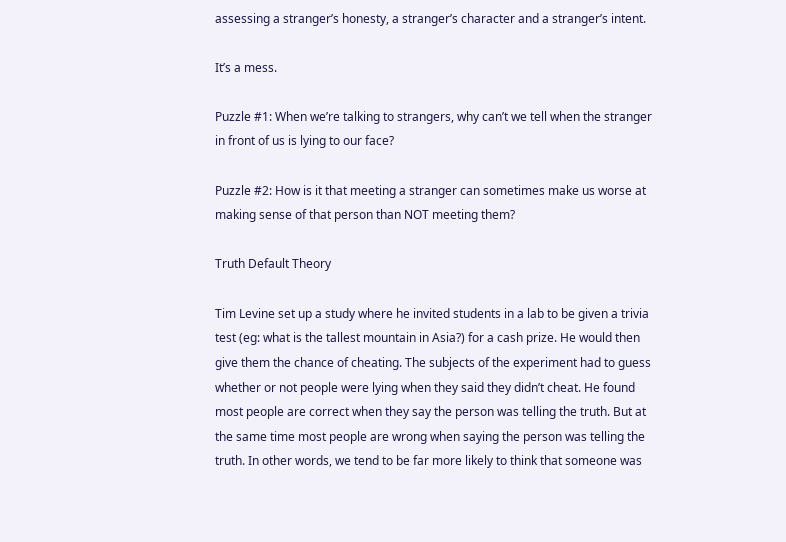assessing a stranger’s honesty, a stranger’s character and a stranger’s intent.

It’s a mess.

Puzzle #1: When we’re talking to strangers, why can’t we tell when the stranger in front of us is lying to our face?

Puzzle #2: How is it that meeting a stranger can sometimes make us worse at making sense of that person than NOT meeting them?

Truth Default Theory

Tim Levine set up a study where he invited students in a lab to be given a trivia test (eg: what is the tallest mountain in Asia?) for a cash prize. He would then give them the chance of cheating. The subjects of the experiment had to guess whether or not people were lying when they said they didn’t cheat. He found most people are correct when they say the person was telling the truth. But at the same time most people are wrong when saying the person was telling the truth. In other words, we tend to be far more likely to think that someone was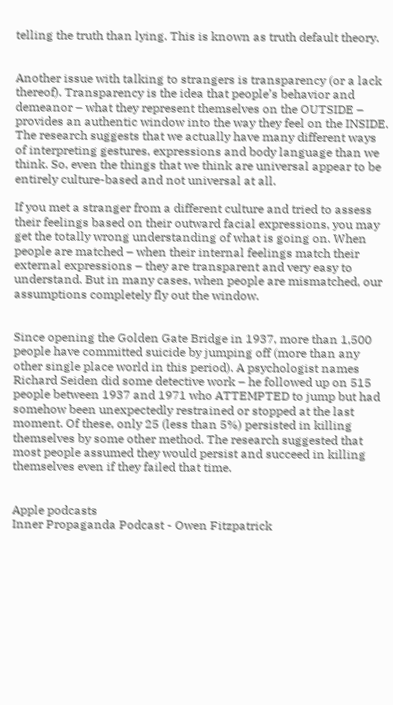telling the truth than lying. This is known as truth default theory.


Another issue with talking to strangers is transparency (or a lack thereof). Transparency is the idea that people’s behavior and demeanor – what they represent themselves on the OUTSIDE – provides an authentic window into the way they feel on the INSIDE. The research suggests that we actually have many different ways of interpreting gestures, expressions and body language than we think. So, even the things that we think are universal appear to be entirely culture-based and not universal at all.

If you met a stranger from a different culture and tried to assess their feelings based on their outward facial expressions, you may get the totally wrong understanding of what is going on. When people are matched – when their internal feelings match their external expressions – they are transparent and very easy to understand. But in many cases, when people are mismatched, our assumptions completely fly out the window.


Since opening the Golden Gate Bridge in 1937, more than 1,500 people have committed suicide by jumping off (more than any other single place world in this period). A psychologist names Richard Seiden did some detective work – he followed up on 515 people between 1937 and 1971 who ATTEMPTED to jump but had somehow been unexpectedly restrained or stopped at the last moment. Of these, only 25 (less than 5%) persisted in killing themselves by some other method. The research suggested that most people assumed they would persist and succeed in killing themselves even if they failed that time.


Apple podcasts
Inner Propaganda Podcast - Owen Fitzpatrick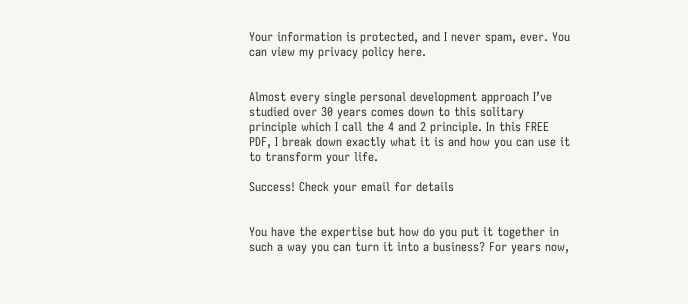Your information is protected, and I never spam, ever. You can view my privacy policy here.


Almost every single personal development approach I’ve studied over 30 years comes down to this solitary principle which I call the 4 and 2 principle. In this FREE PDF, I break down exactly what it is and how you can use it to transform your life.

Success! Check your email for details


You have the expertise but how do you put it together in such a way you can turn it into a business? For years now,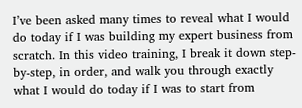I’ve been asked many times to reveal what I would do today if I was building my expert business from scratch. In this video training, I break it down step-by-step, in order, and walk you through exactly what I would do today if I was to start from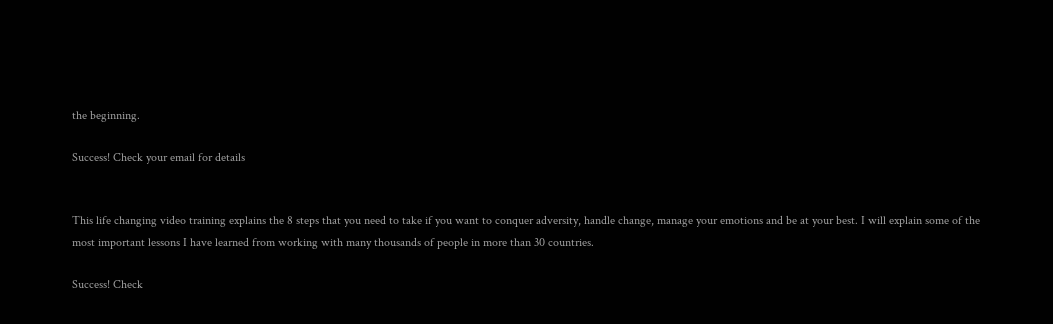the beginning.

Success! Check your email for details


This life changing video training explains the 8 steps that you need to take if you want to conquer adversity, handle change, manage your emotions and be at your best. I will explain some of the most important lessons I have learned from working with many thousands of people in more than 30 countries.

Success! Check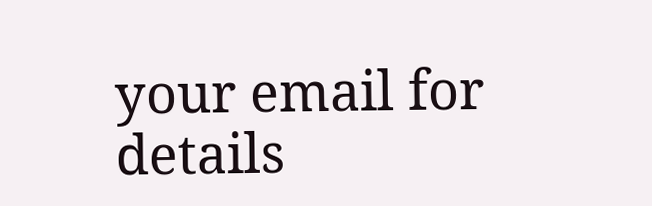your email for details